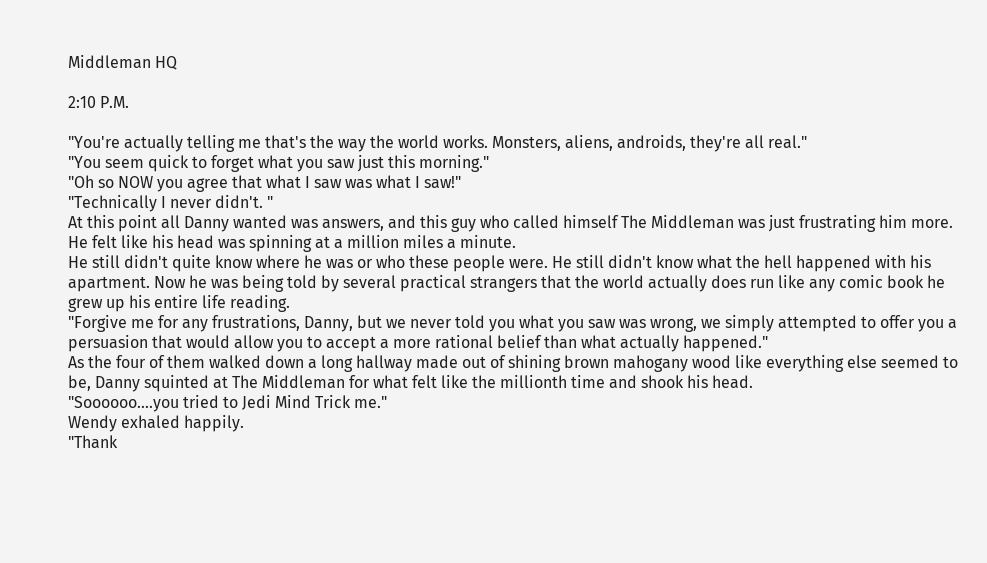Middleman HQ

2:10 P.M.

"You're actually telling me that's the way the world works. Monsters, aliens, androids, they're all real."
"You seem quick to forget what you saw just this morning."
"Oh so NOW you agree that what I saw was what I saw!"
"Technically I never didn't. "
At this point all Danny wanted was answers, and this guy who called himself The Middleman was just frustrating him more. He felt like his head was spinning at a million miles a minute.
He still didn't quite know where he was or who these people were. He still didn't know what the hell happened with his apartment. Now he was being told by several practical strangers that the world actually does run like any comic book he grew up his entire life reading.
"Forgive me for any frustrations, Danny, but we never told you what you saw was wrong, we simply attempted to offer you a persuasion that would allow you to accept a more rational belief than what actually happened."
As the four of them walked down a long hallway made out of shining brown mahogany wood like everything else seemed to be, Danny squinted at The Middleman for what felt like the millionth time and shook his head.
"Soooooo….you tried to Jedi Mind Trick me."
Wendy exhaled happily.
"Thank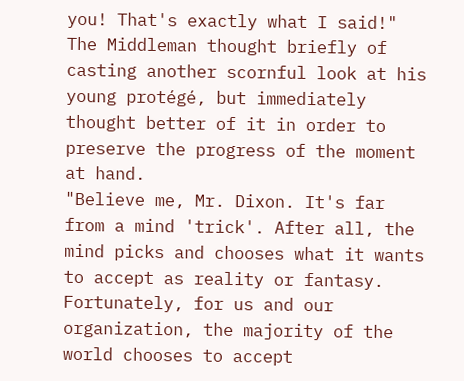you! That's exactly what I said!"
The Middleman thought briefly of casting another scornful look at his young protégé, but immediately thought better of it in order to preserve the progress of the moment at hand.
"Believe me, Mr. Dixon. It's far from a mind 'trick'. After all, the mind picks and chooses what it wants to accept as reality or fantasy. Fortunately, for us and our organization, the majority of the world chooses to accept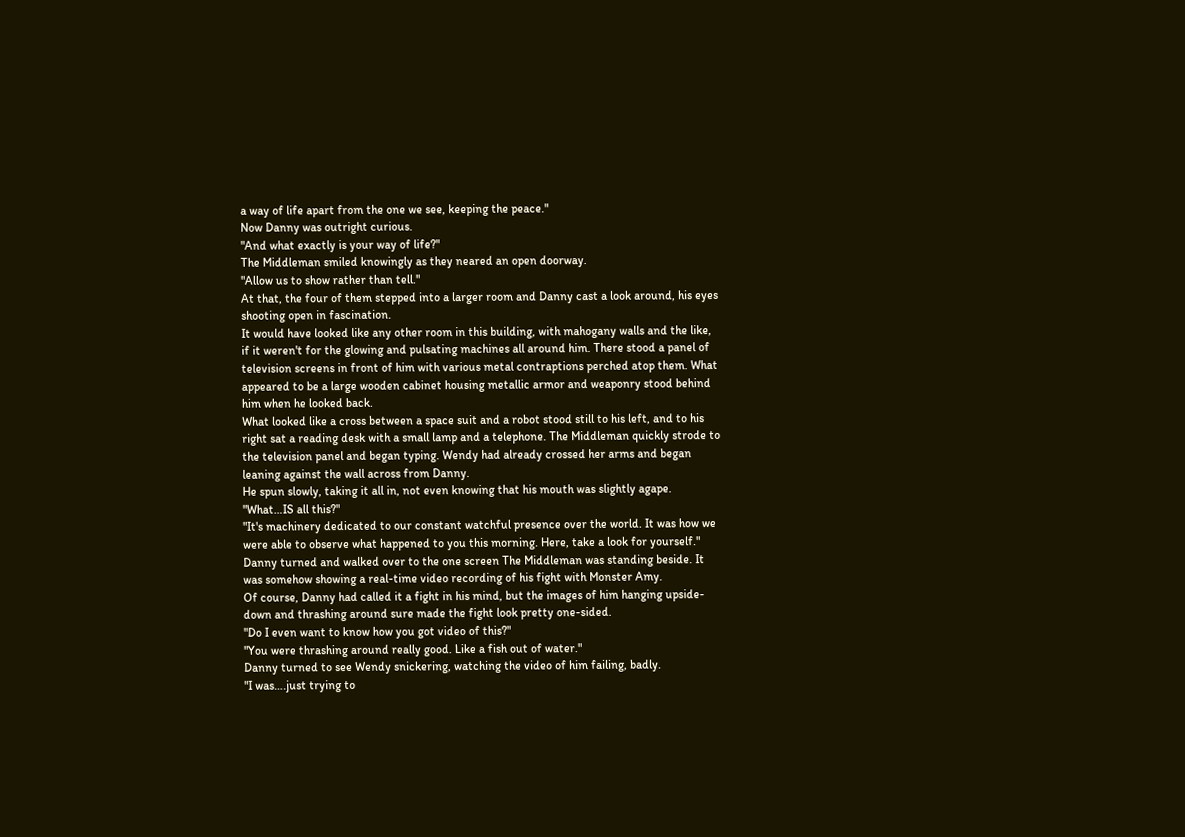a way of life apart from the one we see, keeping the peace."
Now Danny was outright curious.
"And what exactly is your way of life?"
The Middleman smiled knowingly as they neared an open doorway.
"Allow us to show rather than tell."
At that, the four of them stepped into a larger room and Danny cast a look around, his eyes shooting open in fascination.
It would have looked like any other room in this building, with mahogany walls and the like, if it weren't for the glowing and pulsating machines all around him. There stood a panel of television screens in front of him with various metal contraptions perched atop them. What appeared to be a large wooden cabinet housing metallic armor and weaponry stood behind him when he looked back.
What looked like a cross between a space suit and a robot stood still to his left, and to his right sat a reading desk with a small lamp and a telephone. The Middleman quickly strode to the television panel and began typing. Wendy had already crossed her arms and began leaning against the wall across from Danny.
He spun slowly, taking it all in, not even knowing that his mouth was slightly agape.
"What…IS all this?"
"It's machinery dedicated to our constant watchful presence over the world. It was how we were able to observe what happened to you this morning. Here, take a look for yourself."
Danny turned and walked over to the one screen The Middleman was standing beside. It was somehow showing a real-time video recording of his fight with Monster Amy.
Of course, Danny had called it a fight in his mind, but the images of him hanging upside-down and thrashing around sure made the fight look pretty one-sided.
"Do I even want to know how you got video of this?"
"You were thrashing around really good. Like a fish out of water."
Danny turned to see Wendy snickering, watching the video of him failing, badly.
"I was….just trying to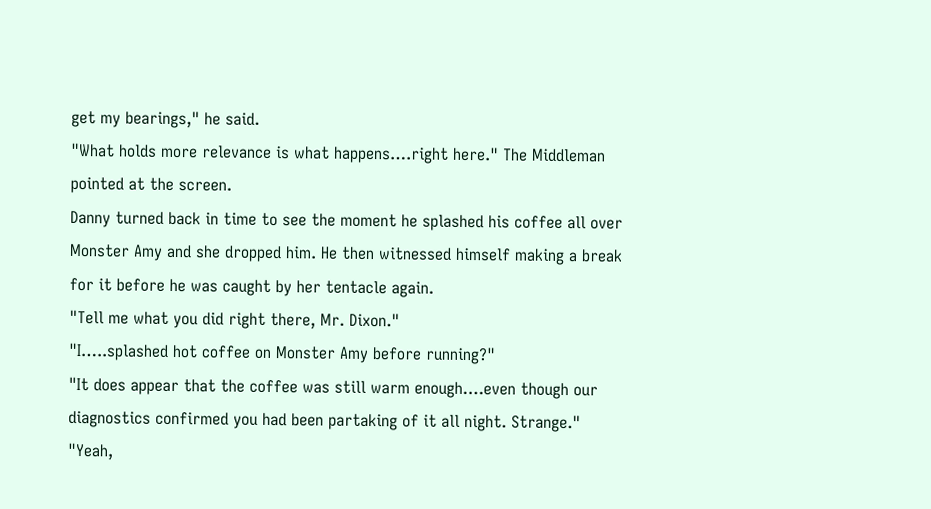get my bearings," he said.
"What holds more relevance is what happens….right here." The Middleman pointed at the screen.
Danny turned back in time to see the moment he splashed his coffee all over Monster Amy and she dropped him. He then witnessed himself making a break for it before he was caught by her tentacle again.
"Tell me what you did right there, Mr. Dixon."
"I…..splashed hot coffee on Monster Amy before running?"
"It does appear that the coffee was still warm enough….even though our diagnostics confirmed you had been partaking of it all night. Strange."
"Yeah,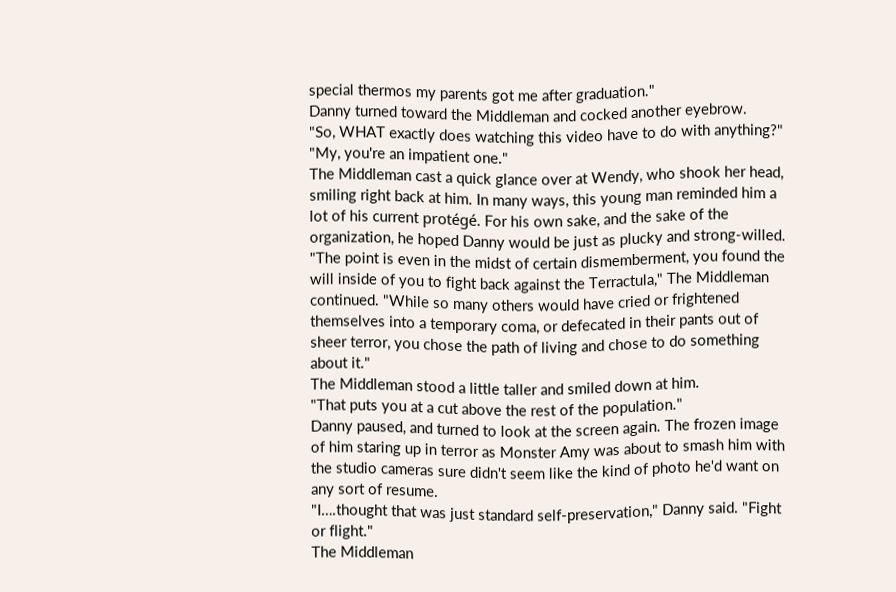special thermos my parents got me after graduation."
Danny turned toward the Middleman and cocked another eyebrow.
"So, WHAT exactly does watching this video have to do with anything?"
"My, you're an impatient one."
The Middleman cast a quick glance over at Wendy, who shook her head, smiling right back at him. In many ways, this young man reminded him a lot of his current protégé. For his own sake, and the sake of the organization, he hoped Danny would be just as plucky and strong-willed.
"The point is even in the midst of certain dismemberment, you found the will inside of you to fight back against the Terractula," The Middleman continued. "While so many others would have cried or frightened themselves into a temporary coma, or defecated in their pants out of sheer terror, you chose the path of living and chose to do something about it."
The Middleman stood a little taller and smiled down at him.
"That puts you at a cut above the rest of the population."
Danny paused, and turned to look at the screen again. The frozen image of him staring up in terror as Monster Amy was about to smash him with the studio cameras sure didn't seem like the kind of photo he'd want on any sort of resume.
"I….thought that was just standard self-preservation," Danny said. "Fight or flight."
The Middleman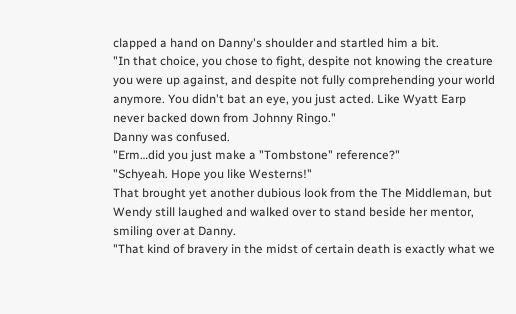clapped a hand on Danny's shoulder and startled him a bit.
"In that choice, you chose to fight, despite not knowing the creature you were up against, and despite not fully comprehending your world anymore. You didn't bat an eye, you just acted. Like Wyatt Earp never backed down from Johnny Ringo."
Danny was confused.
"Erm…did you just make a "Tombstone" reference?"
"Schyeah. Hope you like Westerns!"
That brought yet another dubious look from the The Middleman, but Wendy still laughed and walked over to stand beside her mentor, smiling over at Danny.
"That kind of bravery in the midst of certain death is exactly what we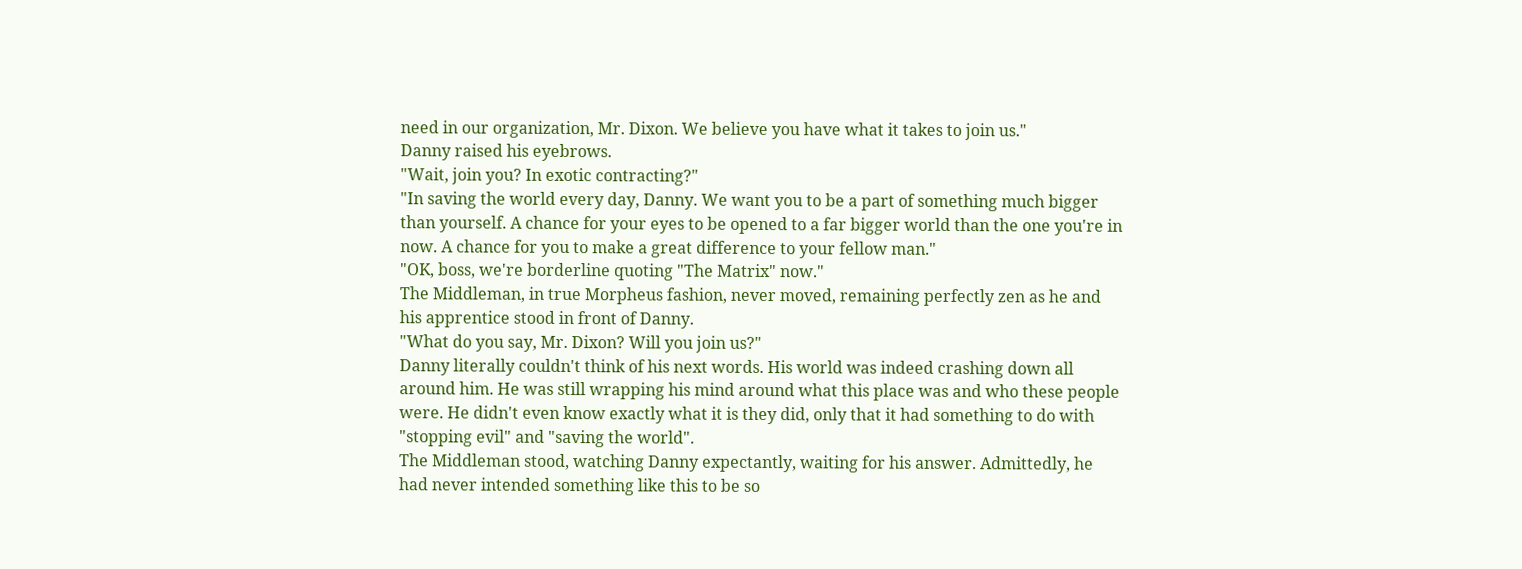need in our organization, Mr. Dixon. We believe you have what it takes to join us."
Danny raised his eyebrows.
"Wait, join you? In exotic contracting?"
"In saving the world every day, Danny. We want you to be a part of something much bigger than yourself. A chance for your eyes to be opened to a far bigger world than the one you're in now. A chance for you to make a great difference to your fellow man."
"OK, boss, we're borderline quoting "The Matrix" now."
The Middleman, in true Morpheus fashion, never moved, remaining perfectly zen as he and his apprentice stood in front of Danny.
"What do you say, Mr. Dixon? Will you join us?"
Danny literally couldn't think of his next words. His world was indeed crashing down all around him. He was still wrapping his mind around what this place was and who these people were. He didn't even know exactly what it is they did, only that it had something to do with "stopping evil" and "saving the world".
The Middleman stood, watching Danny expectantly, waiting for his answer. Admittedly, he had never intended something like this to be so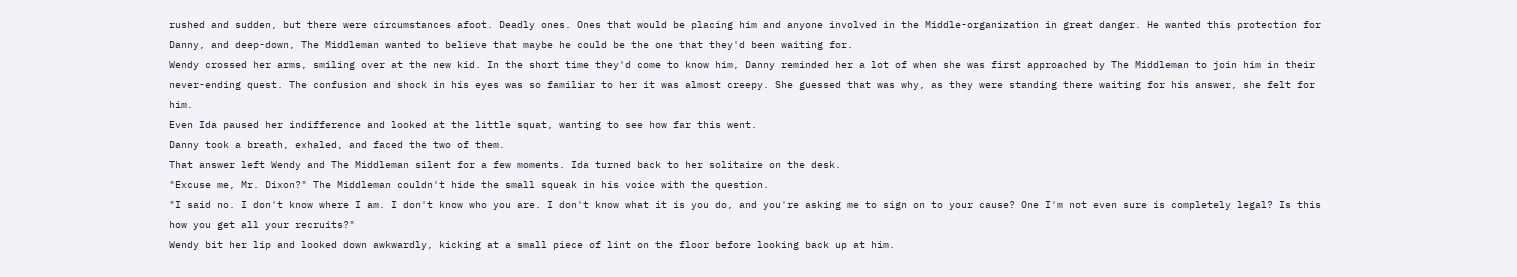rushed and sudden, but there were circumstances afoot. Deadly ones. Ones that would be placing him and anyone involved in the Middle-organization in great danger. He wanted this protection for Danny, and deep-down, The Middleman wanted to believe that maybe he could be the one that they'd been waiting for.
Wendy crossed her arms, smiling over at the new kid. In the short time they'd come to know him, Danny reminded her a lot of when she was first approached by The Middleman to join him in their never-ending quest. The confusion and shock in his eyes was so familiar to her it was almost creepy. She guessed that was why, as they were standing there waiting for his answer, she felt for him.
Even Ida paused her indifference and looked at the little squat, wanting to see how far this went.
Danny took a breath, exhaled, and faced the two of them.
That answer left Wendy and The Middleman silent for a few moments. Ida turned back to her solitaire on the desk.
"Excuse me, Mr. Dixon?" The Middleman couldn't hide the small squeak in his voice with the question.
"I said no. I don't know where I am. I don't know who you are. I don't know what it is you do, and you're asking me to sign on to your cause? One I'm not even sure is completely legal? Is this how you get all your recruits?"
Wendy bit her lip and looked down awkwardly, kicking at a small piece of lint on the floor before looking back up at him.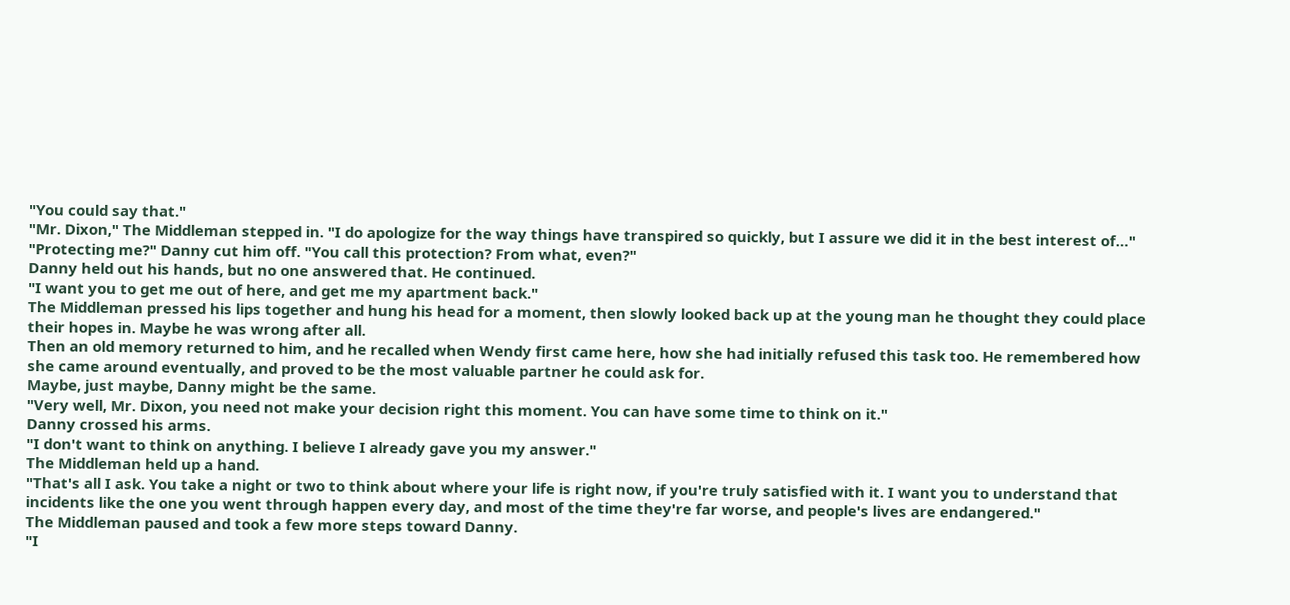"You could say that."
"Mr. Dixon," The Middleman stepped in. "I do apologize for the way things have transpired so quickly, but I assure we did it in the best interest of…"
"Protecting me?" Danny cut him off. "You call this protection? From what, even?"
Danny held out his hands, but no one answered that. He continued.
"I want you to get me out of here, and get me my apartment back."
The Middleman pressed his lips together and hung his head for a moment, then slowly looked back up at the young man he thought they could place their hopes in. Maybe he was wrong after all.
Then an old memory returned to him, and he recalled when Wendy first came here, how she had initially refused this task too. He remembered how she came around eventually, and proved to be the most valuable partner he could ask for.
Maybe, just maybe, Danny might be the same.
"Very well, Mr. Dixon, you need not make your decision right this moment. You can have some time to think on it."
Danny crossed his arms.
"I don't want to think on anything. I believe I already gave you my answer."
The Middleman held up a hand.
"That's all I ask. You take a night or two to think about where your life is right now, if you're truly satisfied with it. I want you to understand that incidents like the one you went through happen every day, and most of the time they're far worse, and people's lives are endangered."
The Middleman paused and took a few more steps toward Danny.
"I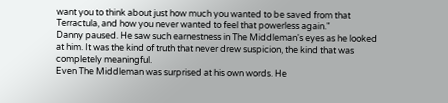want you to think about just how much you wanted to be saved from that Terractula, and how you never wanted to feel that powerless again."
Danny paused. He saw such earnestness in The Middleman's eyes as he looked at him. It was the kind of truth that never drew suspicion, the kind that was completely meaningful.
Even The Middleman was surprised at his own words. He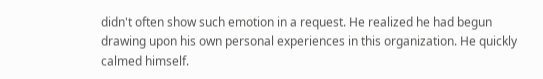didn't often show such emotion in a request. He realized he had begun drawing upon his own personal experiences in this organization. He quickly calmed himself.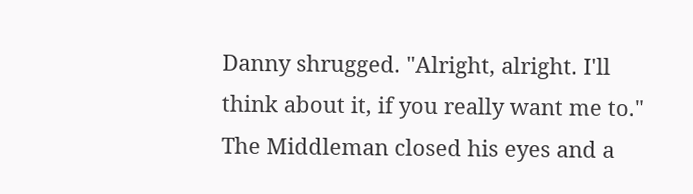Danny shrugged. "Alright, alright. I'll think about it, if you really want me to."
The Middleman closed his eyes and a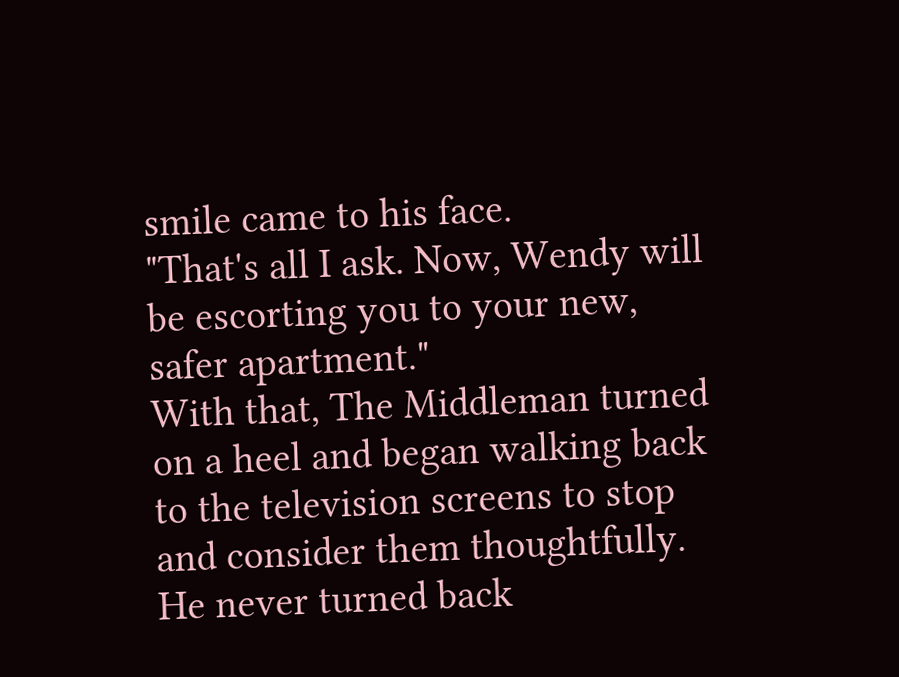smile came to his face.
"That's all I ask. Now, Wendy will be escorting you to your new, safer apartment."
With that, The Middleman turned on a heel and began walking back to the television screens to stop and consider them thoughtfully. He never turned back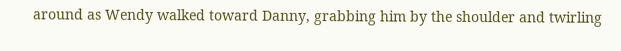around as Wendy walked toward Danny, grabbing him by the shoulder and twirling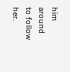him around to follow her.